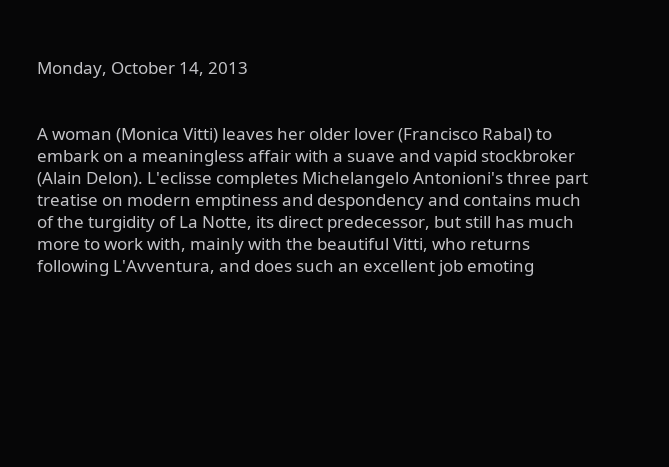Monday, October 14, 2013


A woman (Monica Vitti) leaves her older lover (Francisco Rabal) to embark on a meaningless affair with a suave and vapid stockbroker (Alain Delon). L'eclisse completes Michelangelo Antonioni's three part treatise on modern emptiness and despondency and contains much of the turgidity of La Notte, its direct predecessor, but still has much more to work with, mainly with the beautiful Vitti, who returns following L'Avventura, and does such an excellent job emoting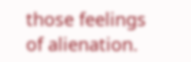those feelings of alienation.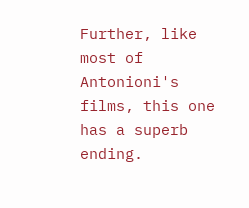Further, like most of Antonioni's films, this one has a superb ending.